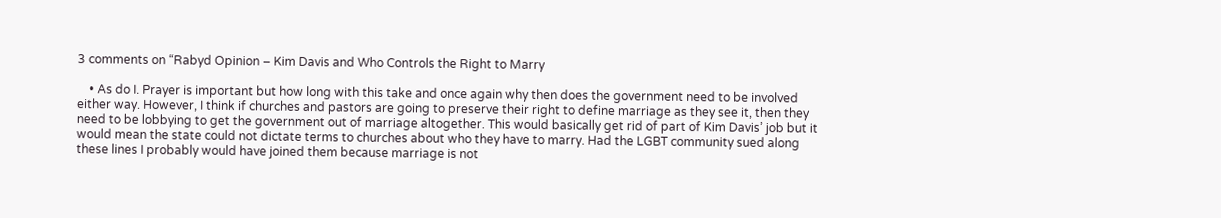3 comments on “Rabyd Opinion – Kim Davis and Who Controls the Right to Marry

    • As do I. Prayer is important but how long with this take and once again why then does the government need to be involved either way. However, I think if churches and pastors are going to preserve their right to define marriage as they see it, then they need to be lobbying to get the government out of marriage altogether. This would basically get rid of part of Kim Davis’ job but it would mean the state could not dictate terms to churches about who they have to marry. Had the LGBT community sued along these lines I probably would have joined them because marriage is not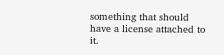something that should have a license attached to it.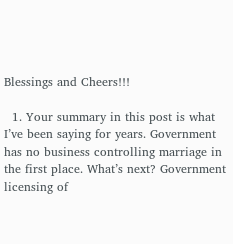Blessings and Cheers!!!

  1. Your summary in this post is what I’ve been saying for years. Government has no business controlling marriage in the first place. What’s next? Government licensing of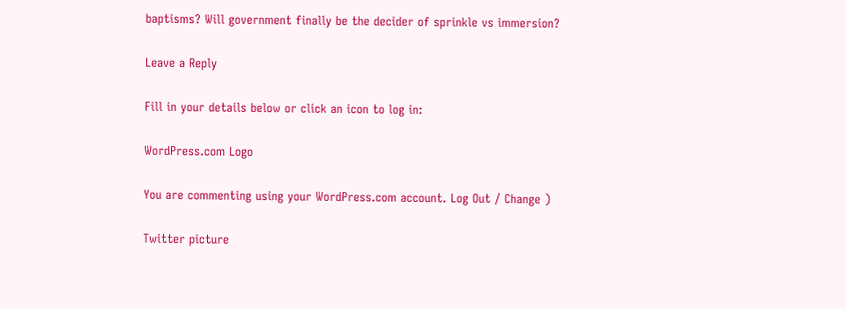baptisms? Will government finally be the decider of sprinkle vs immersion?

Leave a Reply

Fill in your details below or click an icon to log in:

WordPress.com Logo

You are commenting using your WordPress.com account. Log Out / Change )

Twitter picture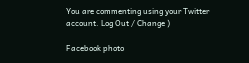You are commenting using your Twitter account. Log Out / Change )

Facebook photo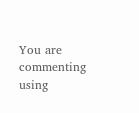You are commenting using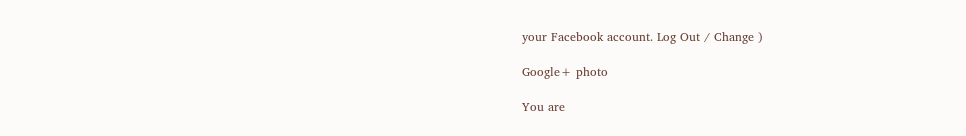your Facebook account. Log Out / Change )

Google+ photo

You are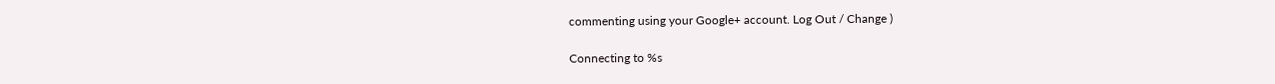commenting using your Google+ account. Log Out / Change )

Connecting to %s